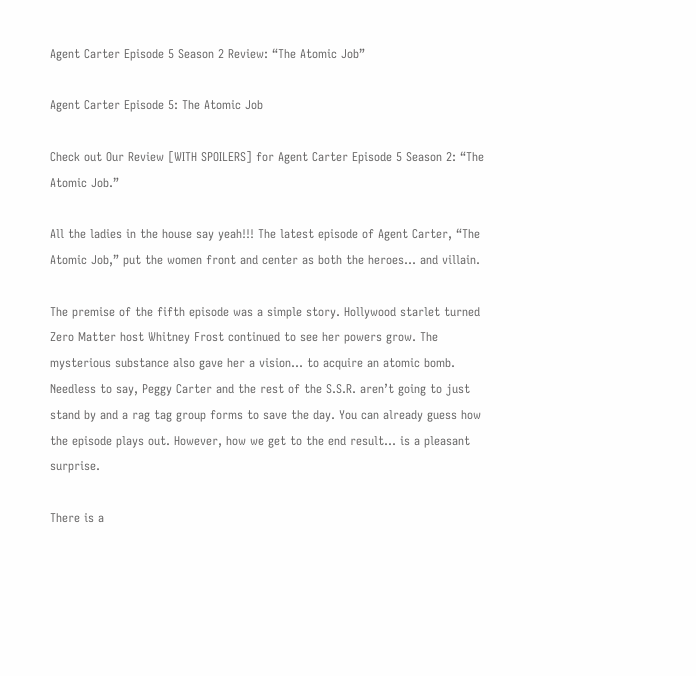Agent Carter Episode 5 Season 2 Review: “The Atomic Job”

Agent Carter Episode 5: The Atomic Job

Check out Our Review [WITH SPOILERS] for Agent Carter Episode 5 Season 2: “The Atomic Job.”

All the ladies in the house say yeah!!! The latest episode of Agent Carter, “The Atomic Job,” put the women front and center as both the heroes… and villain.

The premise of the fifth episode was a simple story. Hollywood starlet turned Zero Matter host Whitney Frost continued to see her powers grow. The mysterious substance also gave her a vision… to acquire an atomic bomb. Needless to say, Peggy Carter and the rest of the S.S.R. aren’t going to just stand by and a rag tag group forms to save the day. You can already guess how the episode plays out. However, how we get to the end result… is a pleasant surprise.

There is a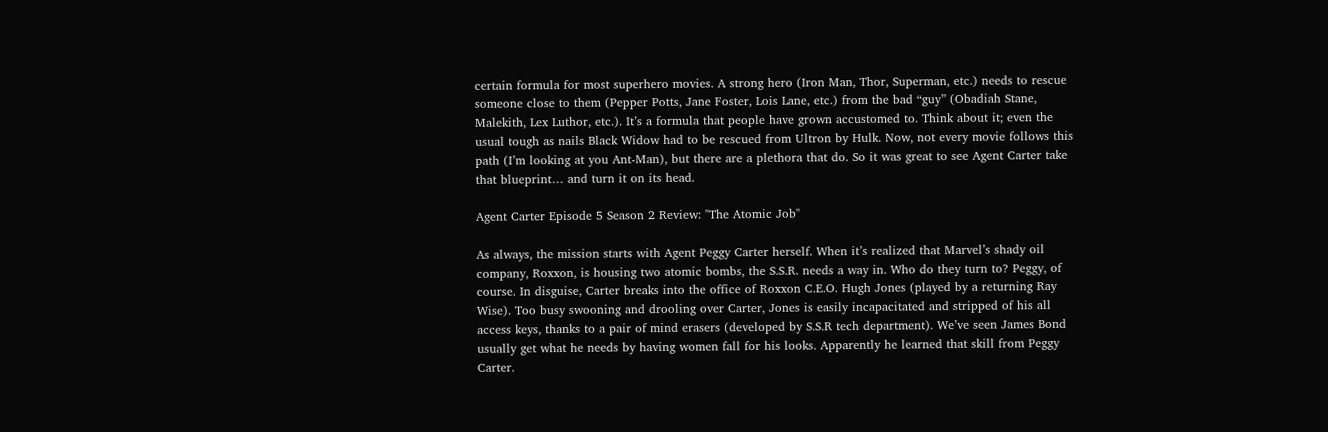certain formula for most superhero movies. A strong hero (Iron Man, Thor, Superman, etc.) needs to rescue someone close to them (Pepper Potts, Jane Foster, Lois Lane, etc.) from the bad “guy” (Obadiah Stane, Malekith, Lex Luthor, etc.). It’s a formula that people have grown accustomed to. Think about it; even the usual tough as nails Black Widow had to be rescued from Ultron by Hulk. Now, not every movie follows this path (I’m looking at you Ant-Man), but there are a plethora that do. So it was great to see Agent Carter take that blueprint… and turn it on its head.

Agent Carter Episode 5 Season 2 Review: "The Atomic Job"

As always, the mission starts with Agent Peggy Carter herself. When it’s realized that Marvel’s shady oil company, Roxxon, is housing two atomic bombs, the S.S.R. needs a way in. Who do they turn to? Peggy, of course. In disguise, Carter breaks into the office of Roxxon C.E.O. Hugh Jones (played by a returning Ray Wise). Too busy swooning and drooling over Carter, Jones is easily incapacitated and stripped of his all access keys, thanks to a pair of mind erasers (developed by S.S.R tech department). We’ve seen James Bond usually get what he needs by having women fall for his looks. Apparently he learned that skill from Peggy Carter.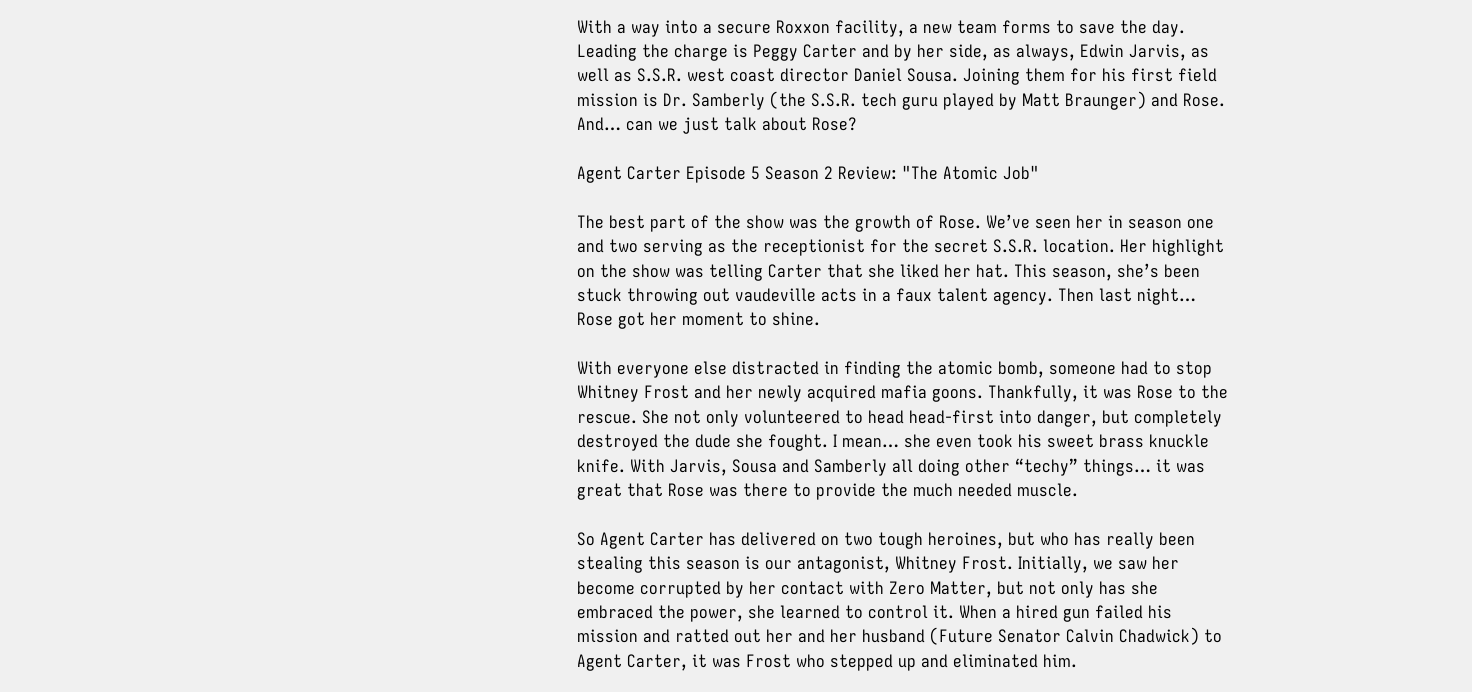With a way into a secure Roxxon facility, a new team forms to save the day. Leading the charge is Peggy Carter and by her side, as always, Edwin Jarvis, as well as S.S.R. west coast director Daniel Sousa. Joining them for his first field mission is Dr. Samberly (the S.S.R. tech guru played by Matt Braunger) and Rose. And… can we just talk about Rose?

Agent Carter Episode 5 Season 2 Review: "The Atomic Job"

The best part of the show was the growth of Rose. We’ve seen her in season one and two serving as the receptionist for the secret S.S.R. location. Her highlight on the show was telling Carter that she liked her hat. This season, she’s been stuck throwing out vaudeville acts in a faux talent agency. Then last night… Rose got her moment to shine.

With everyone else distracted in finding the atomic bomb, someone had to stop Whitney Frost and her newly acquired mafia goons. Thankfully, it was Rose to the rescue. She not only volunteered to head head-first into danger, but completely destroyed the dude she fought. I mean… she even took his sweet brass knuckle knife. With Jarvis, Sousa and Samberly all doing other “techy” things… it was great that Rose was there to provide the much needed muscle.

So Agent Carter has delivered on two tough heroines, but who has really been stealing this season is our antagonist, Whitney Frost. Initially, we saw her become corrupted by her contact with Zero Matter, but not only has she embraced the power, she learned to control it. When a hired gun failed his mission and ratted out her and her husband (Future Senator Calvin Chadwick) to Agent Carter, it was Frost who stepped up and eliminated him.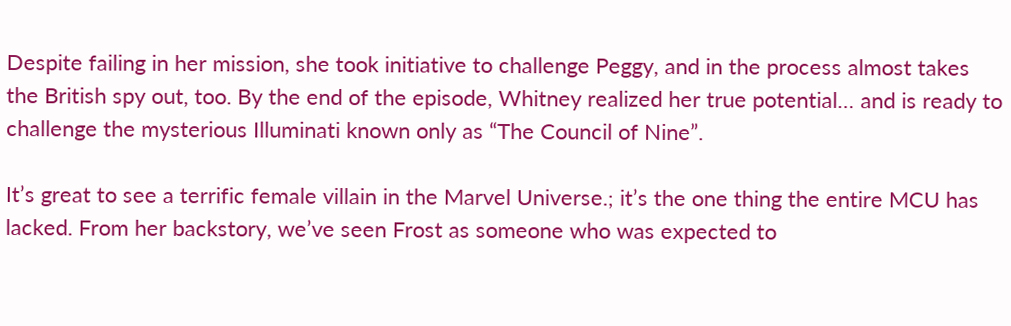Despite failing in her mission, she took initiative to challenge Peggy, and in the process almost takes the British spy out, too. By the end of the episode, Whitney realized her true potential… and is ready to challenge the mysterious Illuminati known only as “The Council of Nine”.

It’s great to see a terrific female villain in the Marvel Universe.; it’s the one thing the entire MCU has lacked. From her backstory, we’ve seen Frost as someone who was expected to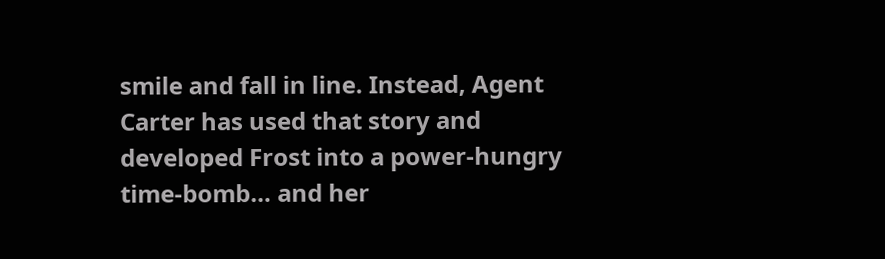smile and fall in line. Instead, Agent Carter has used that story and developed Frost into a power-hungry time-bomb… and her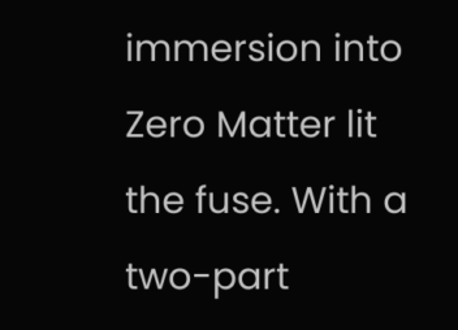immersion into Zero Matter lit the fuse. With a two-part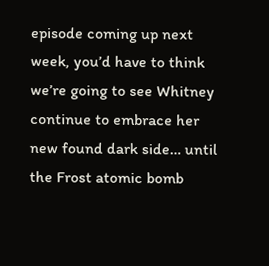episode coming up next week, you’d have to think we’re going to see Whitney continue to embrace her new found dark side… until the Frost atomic bomb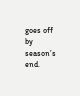goes off by season’s end.